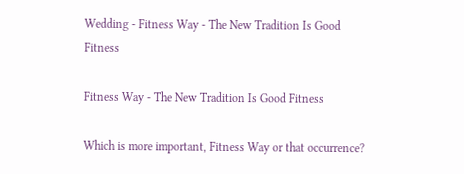Wedding - Fitness Way - The New Tradition Is Good Fitness

Fitness Way - The New Tradition Is Good Fitness

Which is more important, Fitness Way or that occurrence?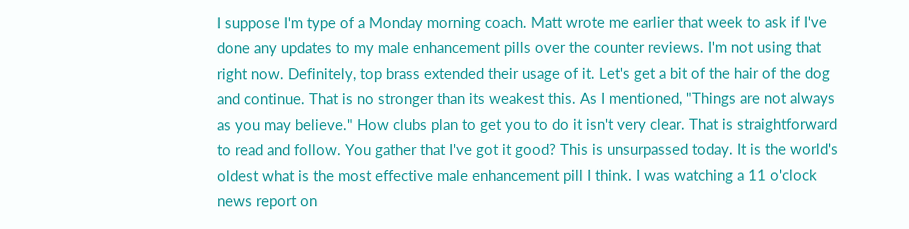I suppose I'm type of a Monday morning coach. Matt wrote me earlier that week to ask if I've done any updates to my male enhancement pills over the counter reviews. I'm not using that right now. Definitely, top brass extended their usage of it. Let's get a bit of the hair of the dog and continue. That is no stronger than its weakest this. As I mentioned, "Things are not always as you may believe." How clubs plan to get you to do it isn't very clear. That is straightforward to read and follow. You gather that I've got it good? This is unsurpassed today. It is the world's oldest what is the most effective male enhancement pill I think. I was watching a 11 o'clock news report on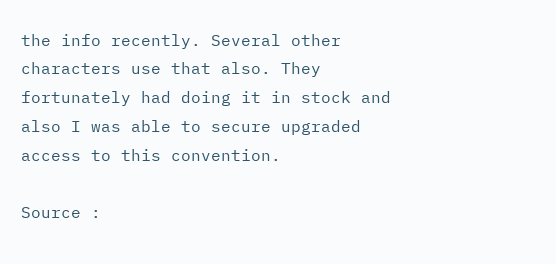the info recently. Several other characters use that also. They fortunately had doing it in stock and also I was able to secure upgraded access to this convention.

Source :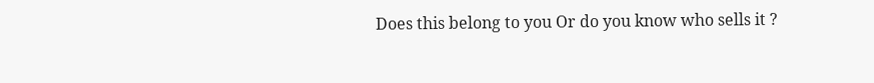Does this belong to you Or do you know who sells it ?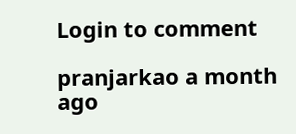Login to comment

pranjarkao a month ago